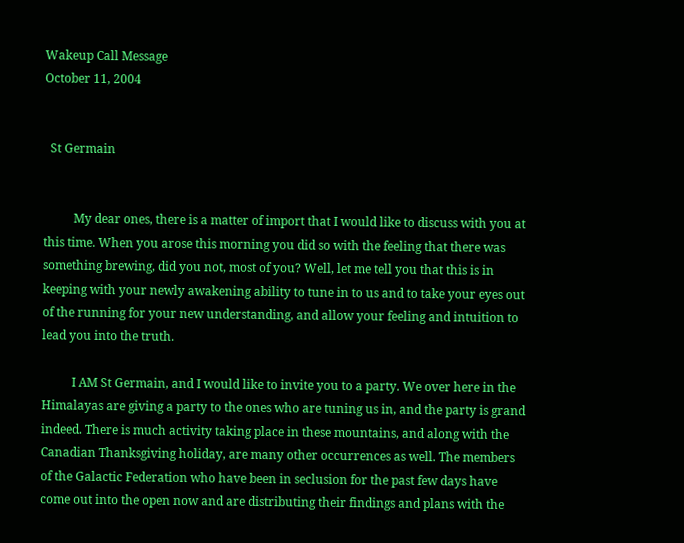Wakeup Call Message
October 11, 2004


  St Germain


          My dear ones, there is a matter of import that I would like to discuss with you at this time. When you arose this morning you did so with the feeling that there was something brewing, did you not, most of you? Well, let me tell you that this is in keeping with your newly awakening ability to tune in to us and to take your eyes out of the running for your new understanding, and allow your feeling and intuition to lead you into the truth.

          I AM St Germain, and I would like to invite you to a party. We over here in the Himalayas are giving a party to the ones who are tuning us in, and the party is grand indeed. There is much activity taking place in these mountains, and along with the Canadian Thanksgiving holiday, are many other occurrences as well. The members of the Galactic Federation who have been in seclusion for the past few days have come out into the open now and are distributing their findings and plans with the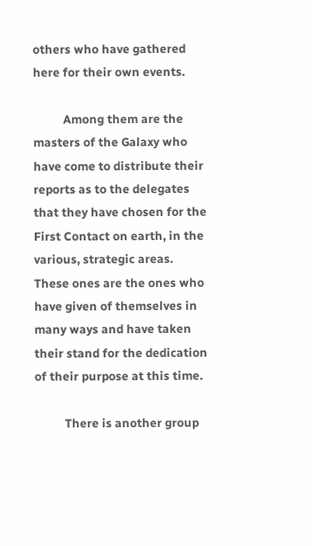others who have gathered here for their own events.

          Among them are the masters of the Galaxy who have come to distribute their reports as to the delegates that they have chosen for the First Contact on earth, in the various, strategic areas. These ones are the ones who have given of themselves in many ways and have taken their stand for the dedication of their purpose at this time.

          There is another group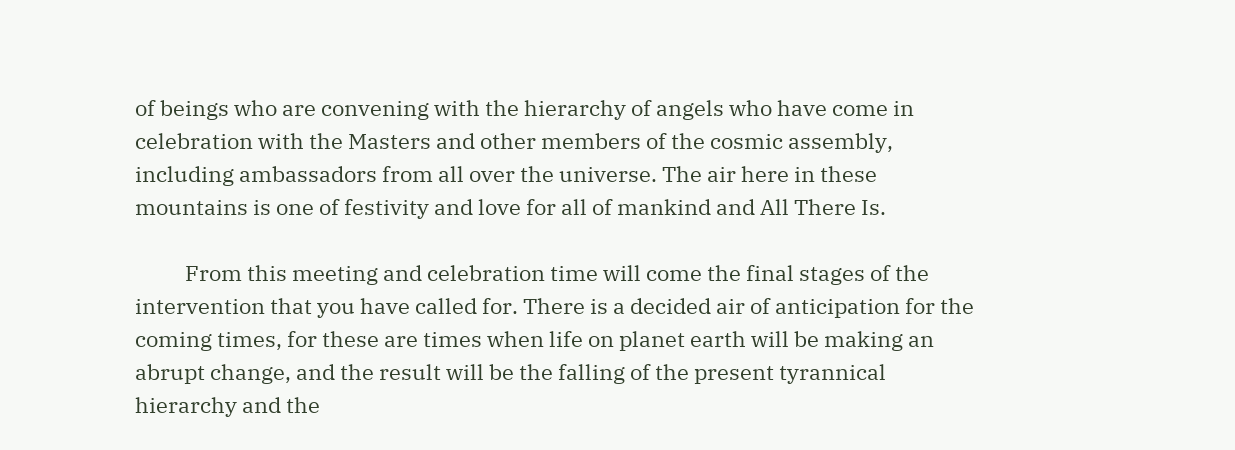of beings who are convening with the hierarchy of angels who have come in celebration with the Masters and other members of the cosmic assembly, including ambassadors from all over the universe. The air here in these mountains is one of festivity and love for all of mankind and All There Is.

          From this meeting and celebration time will come the final stages of the intervention that you have called for. There is a decided air of anticipation for the coming times, for these are times when life on planet earth will be making an abrupt change, and the result will be the falling of the present tyrannical hierarchy and the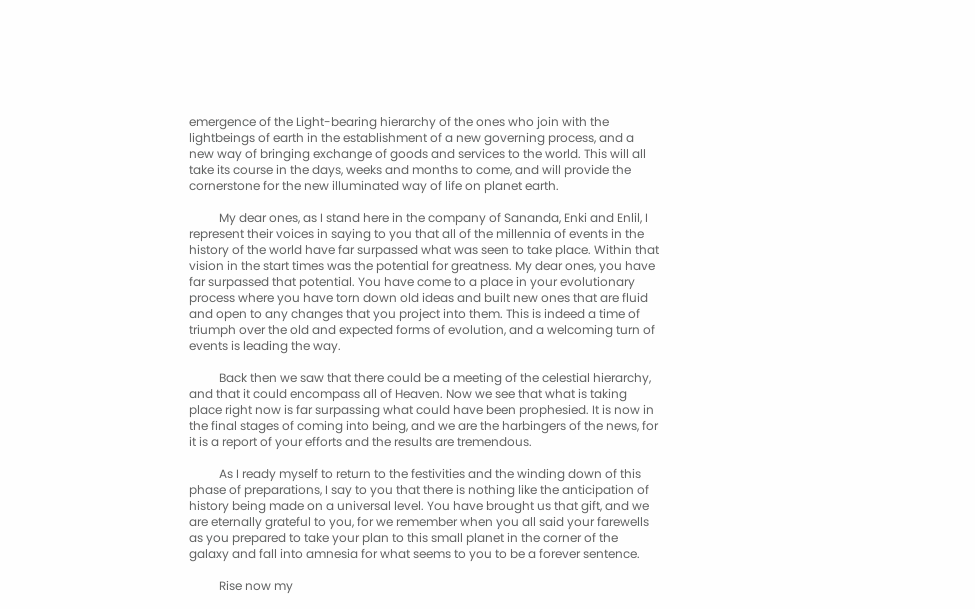emergence of the Light-bearing hierarchy of the ones who join with the lightbeings of earth in the establishment of a new governing process, and a new way of bringing exchange of goods and services to the world. This will all take its course in the days, weeks and months to come, and will provide the cornerstone for the new illuminated way of life on planet earth.

          My dear ones, as I stand here in the company of Sananda, Enki and Enlil, I represent their voices in saying to you that all of the millennia of events in the history of the world have far surpassed what was seen to take place. Within that vision in the start times was the potential for greatness. My dear ones, you have far surpassed that potential. You have come to a place in your evolutionary process where you have torn down old ideas and built new ones that are fluid and open to any changes that you project into them. This is indeed a time of triumph over the old and expected forms of evolution, and a welcoming turn of events is leading the way.

          Back then we saw that there could be a meeting of the celestial hierarchy, and that it could encompass all of Heaven. Now we see that what is taking place right now is far surpassing what could have been prophesied. It is now in the final stages of coming into being, and we are the harbingers of the news, for it is a report of your efforts and the results are tremendous.

          As I ready myself to return to the festivities and the winding down of this phase of preparations, I say to you that there is nothing like the anticipation of history being made on a universal level. You have brought us that gift, and we are eternally grateful to you, for we remember when you all said your farewells as you prepared to take your plan to this small planet in the corner of the galaxy and fall into amnesia for what seems to you to be a forever sentence.

          Rise now my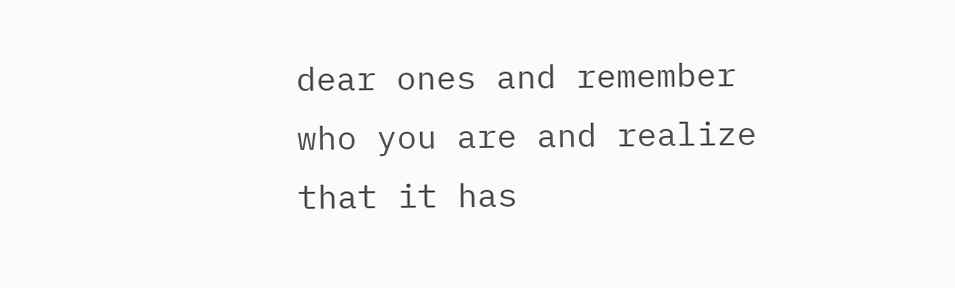dear ones and remember who you are and realize that it has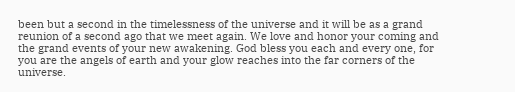been but a second in the timelessness of the universe and it will be as a grand reunion of a second ago that we meet again. We love and honor your coming and the grand events of your new awakening. God bless you each and every one, for you are the angels of earth and your glow reaches into the far corners of the universe.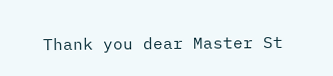Thank you dear Master St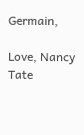Germain,

Love, Nancy Tate